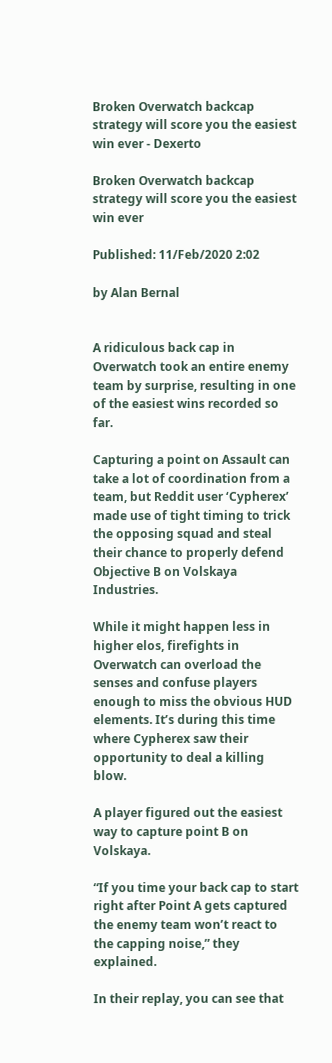Broken Overwatch backcap strategy will score you the easiest win ever - Dexerto

Broken Overwatch backcap strategy will score you the easiest win ever

Published: 11/Feb/2020 2:02

by Alan Bernal


A ridiculous back cap in Overwatch took an entire enemy team by surprise, resulting in one of the easiest wins recorded so far.

Capturing a point on Assault can take a lot of coordination from a team, but Reddit user ‘Cypherex’ made use of tight timing to trick the opposing squad and steal their chance to properly defend Objective B on Volskaya Industries.

While it might happen less in higher elos, firefights in Overwatch can overload the senses and confuse players enough to miss the obvious HUD elements. It’s during this time where Cypherex saw their opportunity to deal a killing blow.

A player figured out the easiest way to capture point B on Volskaya.

“If you time your back cap to start right after Point A gets captured the enemy team won’t react to the capping noise,” they explained.

In their replay, you can see that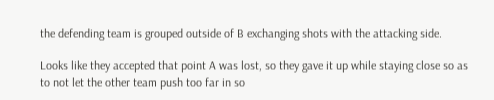the defending team is grouped outside of B exchanging shots with the attacking side.

Looks like they accepted that point A was lost, so they gave it up while staying close so as to not let the other team push too far in so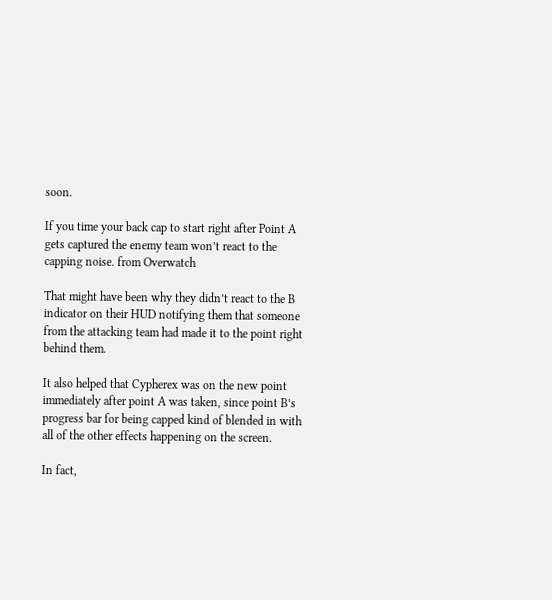soon.

If you time your back cap to start right after Point A gets captured the enemy team won’t react to the capping noise. from Overwatch

That might have been why they didn’t react to the B indicator on their HUD notifying them that someone from the attacking team had made it to the point right behind them.

It also helped that Cypherex was on the new point immediately after point A was taken, since point B’s progress bar for being capped kind of blended in with all of the other effects happening on the screen.

In fact,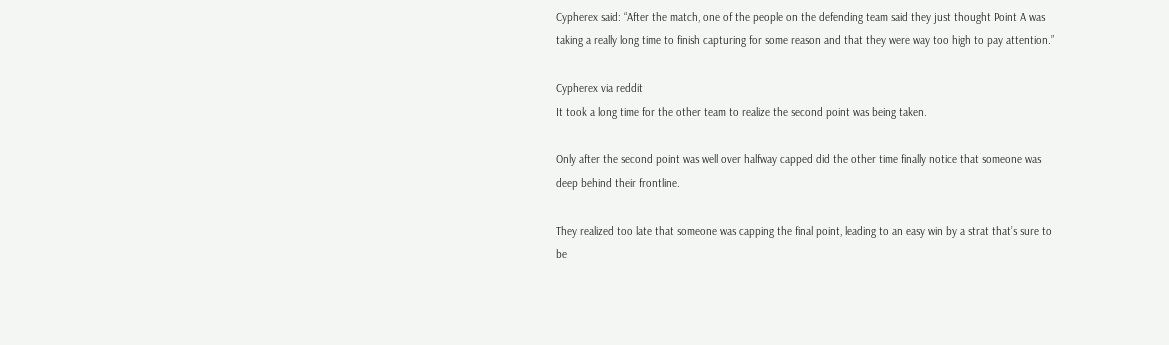Cypherex said: “After the match, one of the people on the defending team said they just thought Point A was taking a really long time to finish capturing for some reason and that they were way too high to pay attention.”

Cypherex via reddit
It took a long time for the other team to realize the second point was being taken.

Only after the second point was well over halfway capped did the other time finally notice that someone was deep behind their frontline.

They realized too late that someone was capping the final point, leading to an easy win by a strat that’s sure to be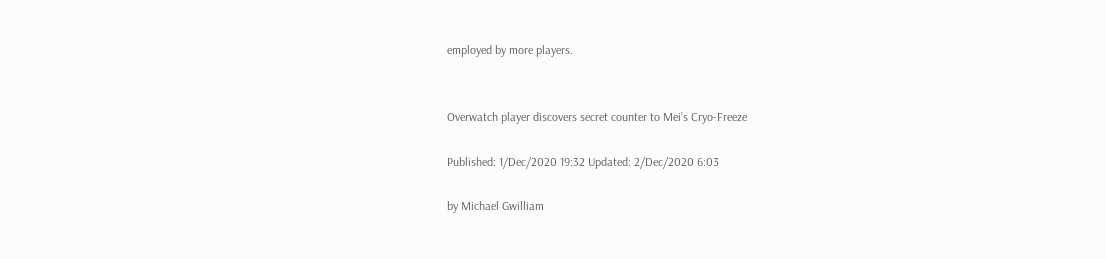employed by more players.


Overwatch player discovers secret counter to Mei’s Cryo-Freeze

Published: 1/Dec/2020 19:32 Updated: 2/Dec/2020 6:03

by Michael Gwilliam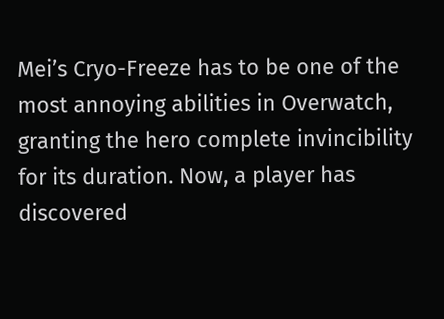Mei’s Cryo-Freeze has to be one of the most annoying abilities in Overwatch, granting the hero complete invincibility for its duration. Now, a player has discovered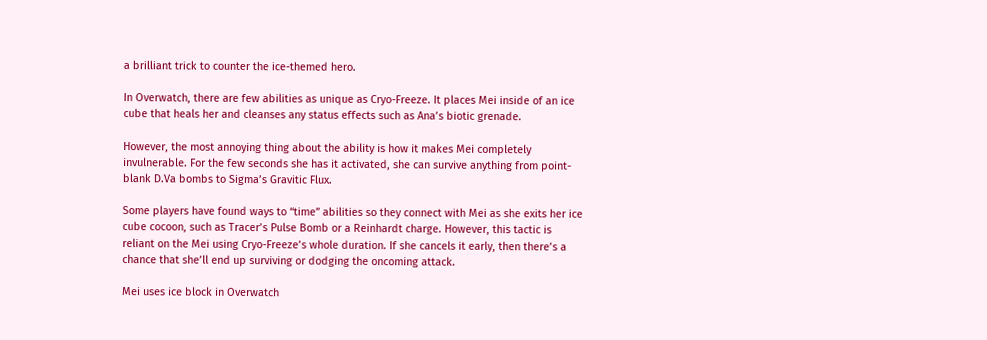a brilliant trick to counter the ice-themed hero.

In Overwatch, there are few abilities as unique as Cryo-Freeze. It places Mei inside of an ice cube that heals her and cleanses any status effects such as Ana’s biotic grenade.

However, the most annoying thing about the ability is how it makes Mei completely invulnerable. For the few seconds she has it activated, she can survive anything from point-blank D.Va bombs to Sigma’s Gravitic Flux.

Some players have found ways to “time” abilities so they connect with Mei as she exits her ice cube cocoon, such as Tracer’s Pulse Bomb or a Reinhardt charge. However, this tactic is reliant on the Mei using Cryo-Freeze’s whole duration. If she cancels it early, then there’s a chance that she’ll end up surviving or dodging the oncoming attack.

Mei uses ice block in Overwatch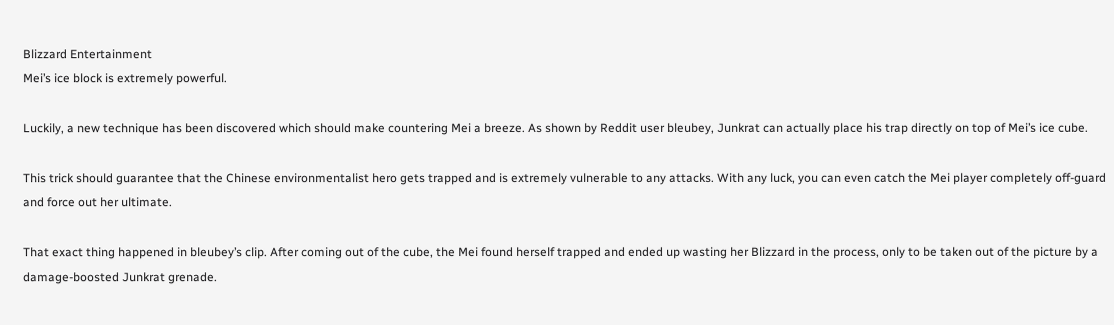Blizzard Entertainment
Mei’s ice block is extremely powerful.

Luckily, a new technique has been discovered which should make countering Mei a breeze. As shown by Reddit user bleubey, Junkrat can actually place his trap directly on top of Mei’s ice cube.

This trick should guarantee that the Chinese environmentalist hero gets trapped and is extremely vulnerable to any attacks. With any luck, you can even catch the Mei player completely off-guard and force out her ultimate.

That exact thing happened in bleubey’s clip. After coming out of the cube, the Mei found herself trapped and ended up wasting her Blizzard in the process, only to be taken out of the picture by a damage-boosted Junkrat grenade.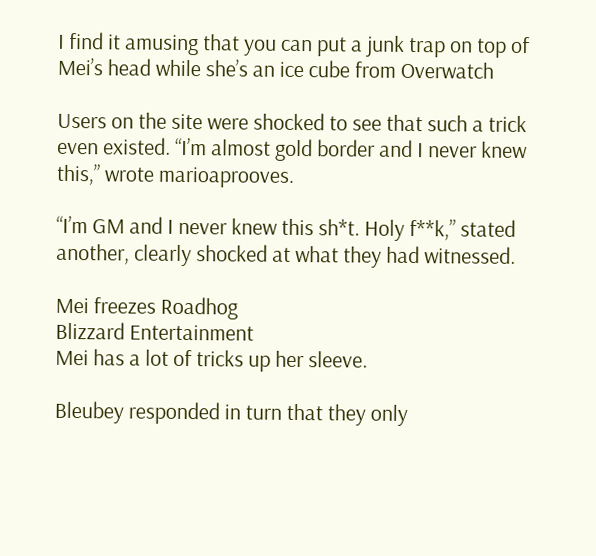I find it amusing that you can put a junk trap on top of Mei’s head while she’s an ice cube from Overwatch

Users on the site were shocked to see that such a trick even existed. “I’m almost gold border and I never knew this,” wrote marioaprooves.

“I’m GM and I never knew this sh*t. Holy f**k,” stated another, clearly shocked at what they had witnessed.

Mei freezes Roadhog
Blizzard Entertainment
Mei has a lot of tricks up her sleeve.

Bleubey responded in turn that they only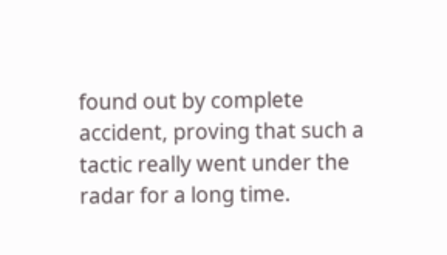found out by complete accident, proving that such a tactic really went under the radar for a long time.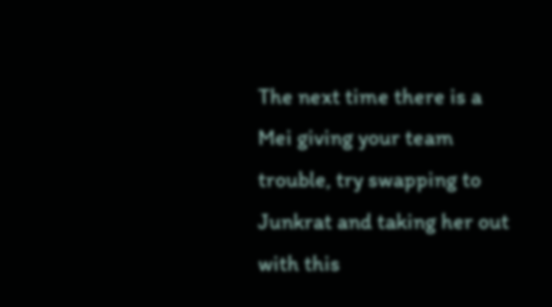The next time there is a Mei giving your team trouble, try swapping to Junkrat and taking her out with this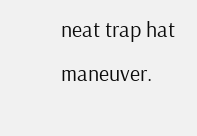neat trap hat maneuver.